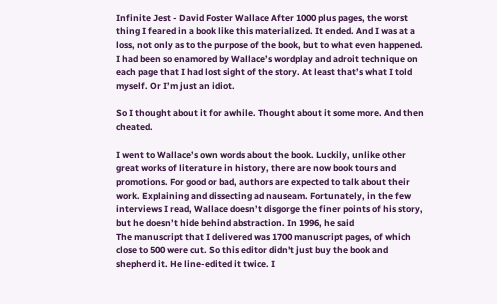Infinite Jest - David Foster Wallace After 1000 plus pages, the worst thing I feared in a book like this materialized. It ended. And I was at a loss, not only as to the purpose of the book, but to what even happened. I had been so enamored by Wallace’s wordplay and adroit technique on each page that I had lost sight of the story. At least that’s what I told myself. Or I’m just an idiot.

So I thought about it for awhile. Thought about it some more. And then cheated.

I went to Wallace’s own words about the book. Luckily, unlike other great works of literature in history, there are now book tours and promotions. For good or bad, authors are expected to talk about their work. Explaining and dissecting ad nauseam. Fortunately, in the few interviews I read, Wallace doesn’t disgorge the finer points of his story, but he doesn’t hide behind abstraction. In 1996, he said
The manuscript that I delivered was 1700 manuscript pages, of which close to 500 were cut. So this editor didn't just buy the book and shepherd it. He line-edited it twice. I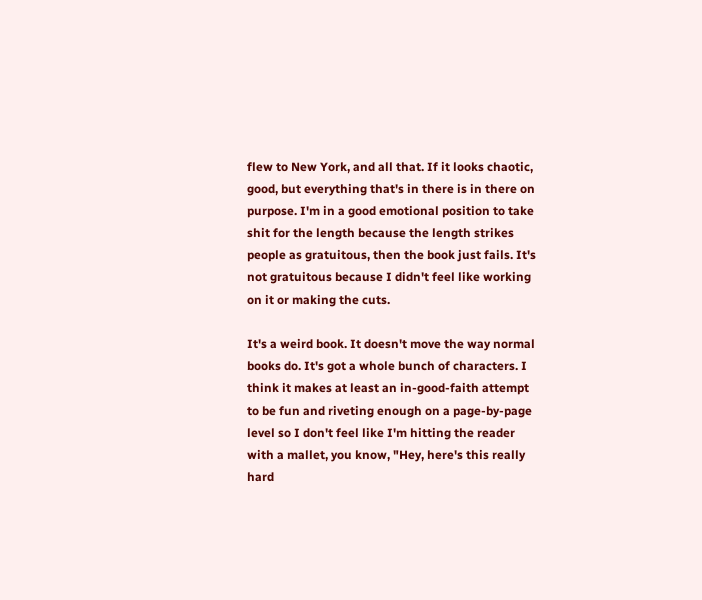flew to New York, and all that. If it looks chaotic, good, but everything that's in there is in there on purpose. I'm in a good emotional position to take shit for the length because the length strikes people as gratuitous, then the book just fails. It's not gratuitous because I didn't feel like working on it or making the cuts.

It's a weird book. It doesn't move the way normal books do. It's got a whole bunch of characters. I think it makes at least an in-good-faith attempt to be fun and riveting enough on a page-by-page level so I don't feel like I'm hitting the reader with a mallet, you know, "Hey, here's this really hard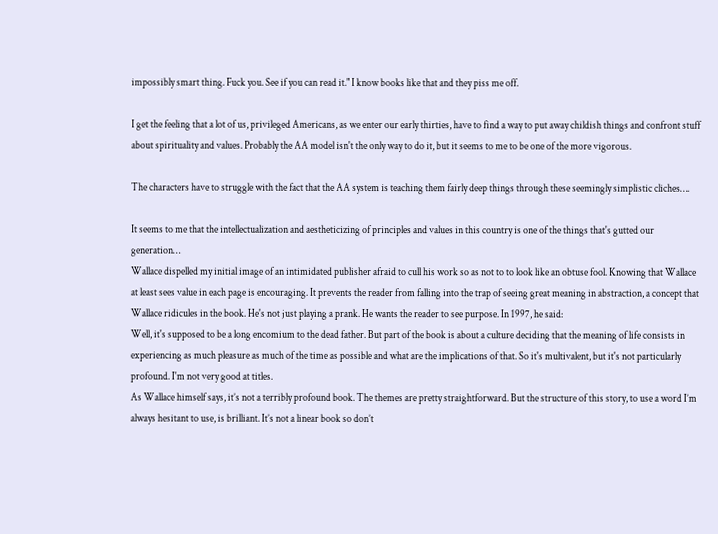impossibly smart thing. Fuck you. See if you can read it." I know books like that and they piss me off.

I get the feeling that a lot of us, privileged Americans, as we enter our early thirties, have to find a way to put away childish things and confront stuff about spirituality and values. Probably the AA model isn't the only way to do it, but it seems to me to be one of the more vigorous.

The characters have to struggle with the fact that the AA system is teaching them fairly deep things through these seemingly simplistic cliches….

It seems to me that the intellectualization and aestheticizing of principles and values in this country is one of the things that's gutted our generation…
Wallace dispelled my initial image of an intimidated publisher afraid to cull his work so as not to to look like an obtuse fool. Knowing that Wallace at least sees value in each page is encouraging. It prevents the reader from falling into the trap of seeing great meaning in abstraction, a concept that Wallace ridicules in the book. He's not just playing a prank. He wants the reader to see purpose. In 1997, he said:
Well, it's supposed to be a long encomium to the dead father. But part of the book is about a culture deciding that the meaning of life consists in experiencing as much pleasure as much of the time as possible and what are the implications of that. So it's multivalent, but it's not particularly profound. I'm not very good at titles.
As Wallace himself says, it’s not a terribly profound book. The themes are pretty straightforward. But the structure of this story, to use a word I’m always hesitant to use, is brilliant. It’s not a linear book so don’t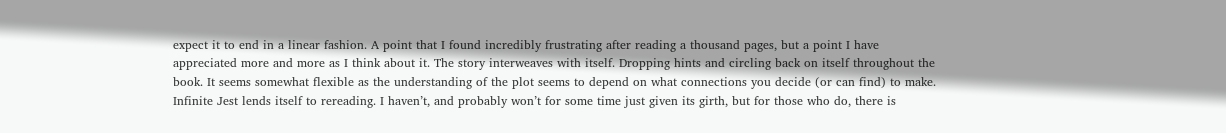expect it to end in a linear fashion. A point that I found incredibly frustrating after reading a thousand pages, but a point I have appreciated more and more as I think about it. The story interweaves with itself. Dropping hints and circling back on itself throughout the book. It seems somewhat flexible as the understanding of the plot seems to depend on what connections you decide (or can find) to make. Infinite Jest lends itself to rereading. I haven’t, and probably won’t for some time just given its girth, but for those who do, there is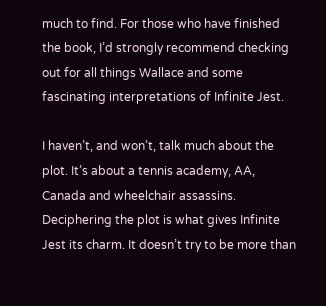much to find. For those who have finished the book, I’d strongly recommend checking out for all things Wallace and some fascinating interpretations of Infinite Jest.

I haven’t, and won’t, talk much about the plot. It’s about a tennis academy, AA, Canada and wheelchair assassins. Deciphering the plot is what gives Infinite Jest its charm. It doesn’t try to be more than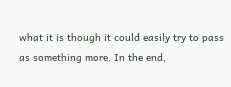what it is though it could easily try to pass as something more. In the end,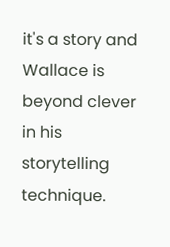it's a story and Wallace is beyond clever in his storytelling technique.